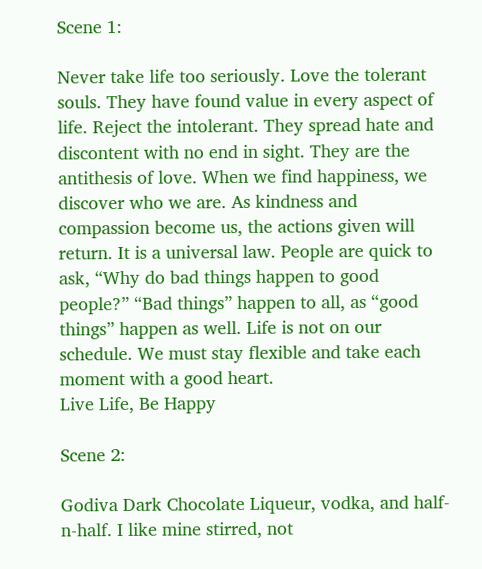Scene 1:

Never take life too seriously. Love the tolerant souls. They have found value in every aspect of life. Reject the intolerant. They spread hate and discontent with no end in sight. They are the antithesis of love. When we find happiness, we discover who we are. As kindness and compassion become us, the actions given will return. It is a universal law. People are quick to ask, “Why do bad things happen to good people?” “Bad things” happen to all, as “good things” happen as well. Life is not on our schedule. We must stay flexible and take each moment with a good heart.
Live Life, Be Happy

Scene 2:

Godiva Dark Chocolate Liqueur, vodka, and half-n-half. I like mine stirred, not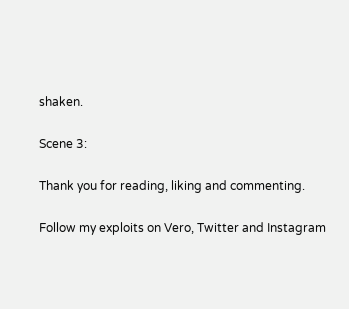shaken.

Scene 3:

Thank you for reading, liking and commenting.

Follow my exploits on Vero, Twitter and Instagram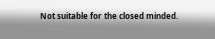Not suitable for the closed minded.